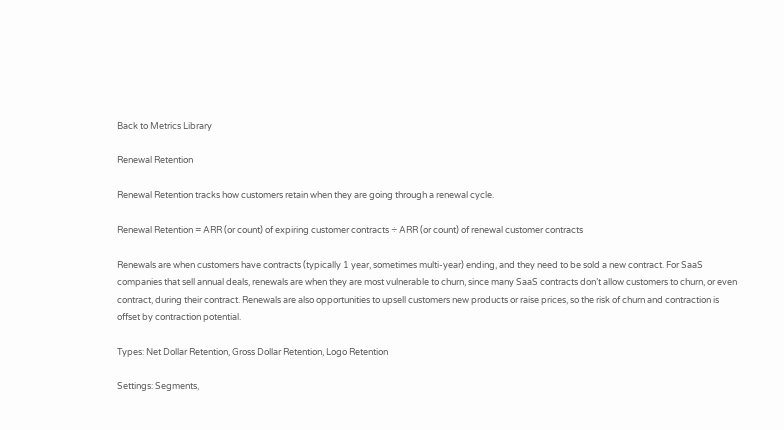Back to Metrics Library

Renewal Retention

Renewal Retention tracks how customers retain when they are going through a renewal cycle.

Renewal Retention = ARR (or count) of expiring customer contracts ÷ ARR (or count) of renewal customer contracts

Renewals are when customers have contracts (typically 1 year, sometimes multi-year) ending, and they need to be sold a new contract. For SaaS companies that sell annual deals, renewals are when they are most vulnerable to churn, since many SaaS contracts don’t allow customers to churn, or even contract, during their contract. Renewals are also opportunities to upsell customers new products or raise prices, so the risk of churn and contraction is offset by contraction potential.

Types: Net Dollar Retention, Gross Dollar Retention, Logo Retention

Settings: Segments,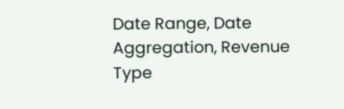Date Range, Date Aggregation, Revenue Type